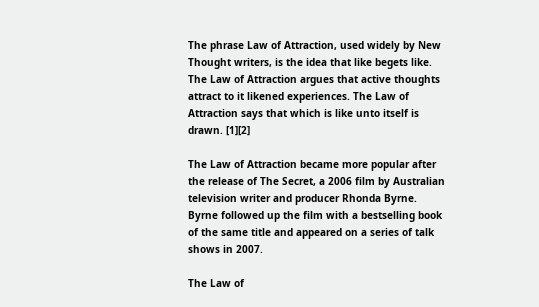The phrase Law of Attraction, used widely by New Thought writers, is the idea that like begets like. The Law of Attraction argues that active thoughts attract to it likened experiences. The Law of Attraction says that which is like unto itself is drawn. [1][2]

The Law of Attraction became more popular after the release of The Secret, a 2006 film by Australian television writer and producer Rhonda Byrne. Byrne followed up the film with a bestselling book of the same title and appeared on a series of talk shows in 2007.

The Law of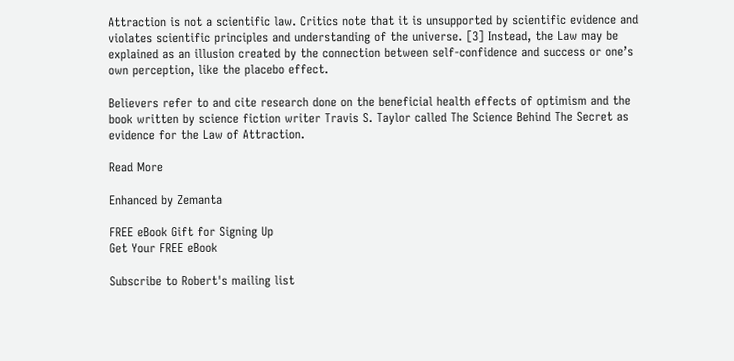Attraction is not a scientific law. Critics note that it is unsupported by scientific evidence and violates scientific principles and understanding of the universe. [3] Instead, the Law may be explained as an illusion created by the connection between self-confidence and success or one’s own perception, like the placebo effect.

Believers refer to and cite research done on the beneficial health effects of optimism and the book written by science fiction writer Travis S. Taylor called The Science Behind The Secret as evidence for the Law of Attraction.

Read More

Enhanced by Zemanta

FREE eBook Gift for Signing Up
Get Your FREE eBook

Subscribe to Robert's mailing list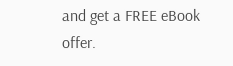and get a FREE eBook offer.